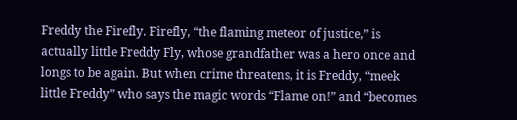Freddy the Firefly. Firefly, “the flaming meteor of justice,” is actually little Freddy Fly, whose grandfather was a hero once and longs to be again. But when crime threatens, it is Freddy, “meek little Freddy” who says the magic words “Flame on!” and “becomes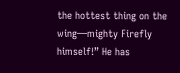the hottest thing on the wing—mighty Firefly himself!” He has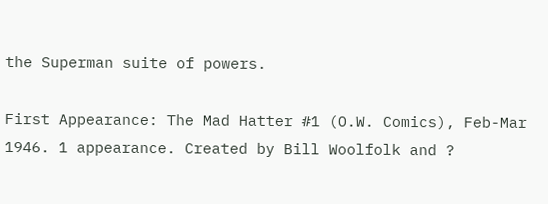the Superman suite of powers.

First Appearance: The Mad Hatter #1 (O.W. Comics), Feb-Mar 1946. 1 appearance. Created by Bill Woolfolk and ?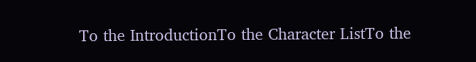To the IntroductionTo the Character ListTo the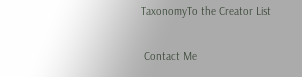TaxonomyTo the Creator List

 Contact Me